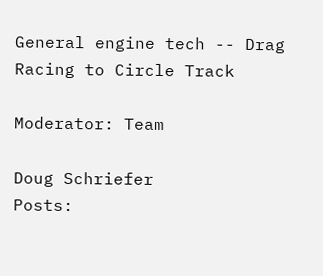General engine tech -- Drag Racing to Circle Track

Moderator: Team

Doug Schriefer
Posts: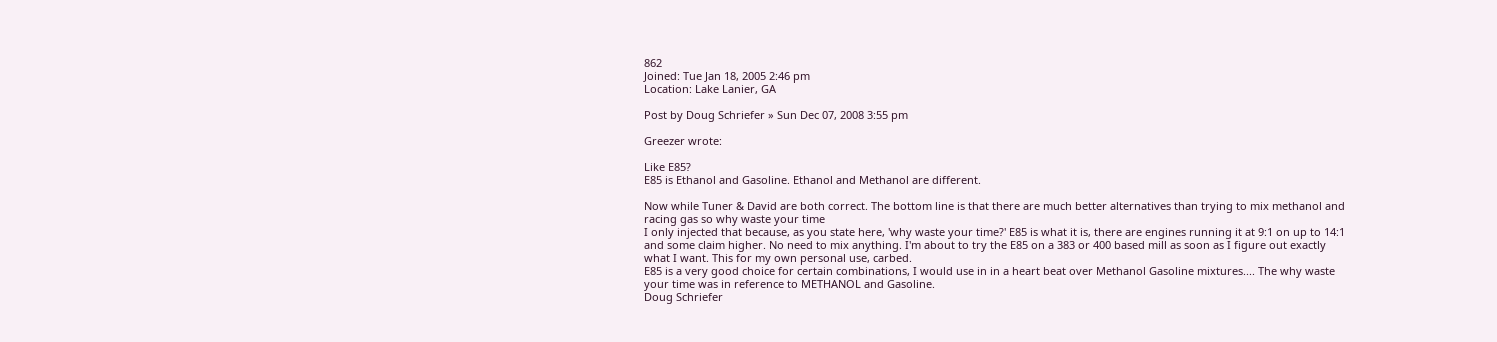862
Joined: Tue Jan 18, 2005 2:46 pm
Location: Lake Lanier, GA

Post by Doug Schriefer » Sun Dec 07, 2008 3:55 pm

Greezer wrote:

Like E85?
E85 is Ethanol and Gasoline. Ethanol and Methanol are different.

Now while Tuner & David are both correct. The bottom line is that there are much better alternatives than trying to mix methanol and racing gas so why waste your time
I only injected that because, as you state here, 'why waste your time?' E85 is what it is, there are engines running it at 9:1 on up to 14:1 and some claim higher. No need to mix anything. I'm about to try the E85 on a 383 or 400 based mill as soon as I figure out exactly what I want. This for my own personal use, carbed.
E85 is a very good choice for certain combinations, I would use in in a heart beat over Methanol Gasoline mixtures.... The why waste your time was in reference to METHANOL and Gasoline.
Doug Schriefer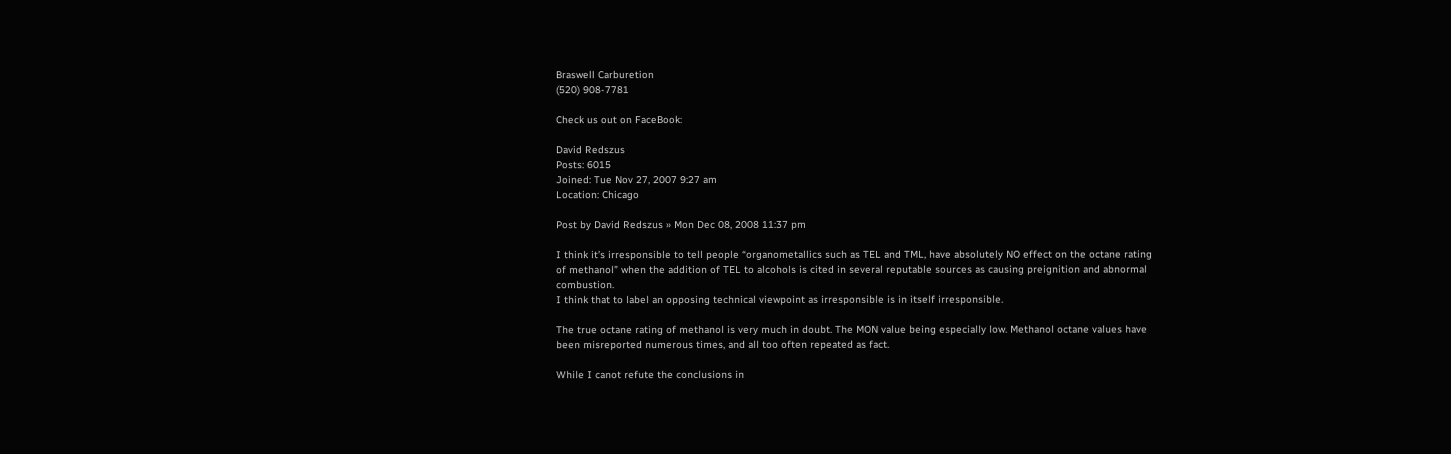Braswell Carburetion
(520) 908-7781

Check us out on FaceBook:

David Redszus
Posts: 6015
Joined: Tue Nov 27, 2007 9:27 am
Location: Chicago

Post by David Redszus » Mon Dec 08, 2008 11:37 pm

I think it’s irresponsible to tell people “organometallics such as TEL and TML, have absolutely NO effect on the octane rating of methanol” when the addition of TEL to alcohols is cited in several reputable sources as causing preignition and abnormal combustion.
I think that to label an opposing technical viewpoint as irresponsible is in itself irresponsible.

The true octane rating of methanol is very much in doubt. The MON value being especially low. Methanol octane values have been misreported numerous times, and all too often repeated as fact.

While I canot refute the conclusions in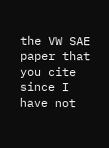the VW SAE paper that you cite since I have not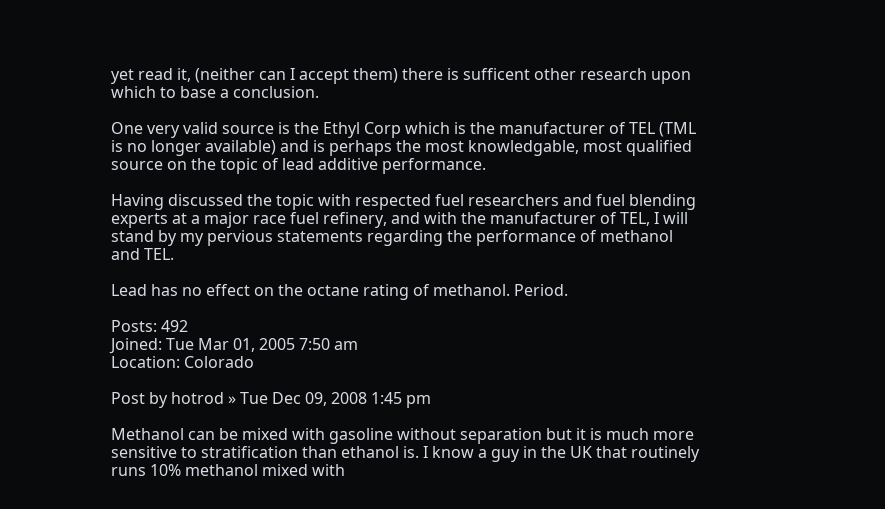yet read it, (neither can I accept them) there is sufficent other research upon which to base a conclusion.

One very valid source is the Ethyl Corp which is the manufacturer of TEL (TML is no longer available) and is perhaps the most knowledgable, most qualified source on the topic of lead additive performance.

Having discussed the topic with respected fuel researchers and fuel blending experts at a major race fuel refinery, and with the manufacturer of TEL, I will stand by my pervious statements regarding the performance of methanol and TEL.

Lead has no effect on the octane rating of methanol. Period.

Posts: 492
Joined: Tue Mar 01, 2005 7:50 am
Location: Colorado

Post by hotrod » Tue Dec 09, 2008 1:45 pm

Methanol can be mixed with gasoline without separation but it is much more sensitive to stratification than ethanol is. I know a guy in the UK that routinely runs 10% methanol mixed with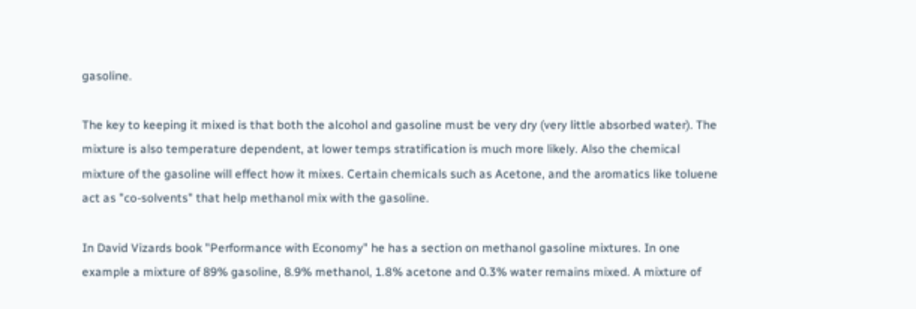gasoline.

The key to keeping it mixed is that both the alcohol and gasoline must be very dry (very little absorbed water). The mixture is also temperature dependent, at lower temps stratification is much more likely. Also the chemical mixture of the gasoline will effect how it mixes. Certain chemicals such as Acetone, and the aromatics like toluene act as "co-solvents" that help methanol mix with the gasoline.

In David Vizards book "Performance with Economy" he has a section on methanol gasoline mixtures. In one example a mixture of 89% gasoline, 8.9% methanol, 1.8% acetone and 0.3% water remains mixed. A mixture of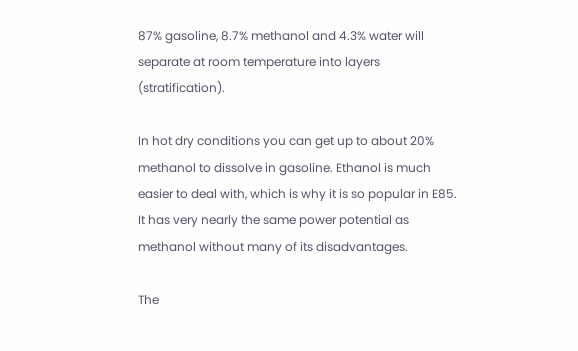87% gasoline, 8.7% methanol and 4.3% water will separate at room temperature into layers (stratification).

In hot dry conditions you can get up to about 20% methanol to dissolve in gasoline. Ethanol is much easier to deal with, which is why it is so popular in E85. It has very nearly the same power potential as methanol without many of its disadvantages.

The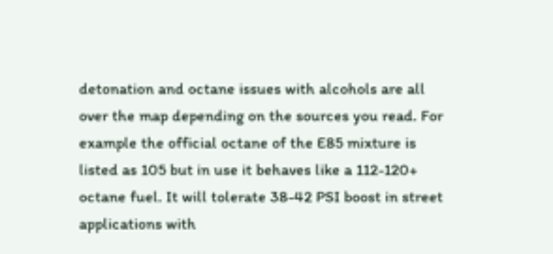detonation and octane issues with alcohols are all over the map depending on the sources you read. For example the official octane of the E85 mixture is listed as 105 but in use it behaves like a 112-120+ octane fuel. It will tolerate 38-42 PSI boost in street applications with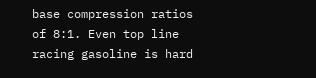base compression ratios of 8:1. Even top line racing gasoline is hard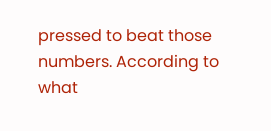pressed to beat those numbers. According to what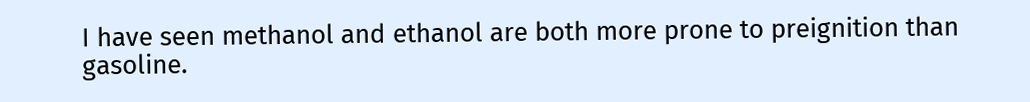I have seen methanol and ethanol are both more prone to preignition than gasoline.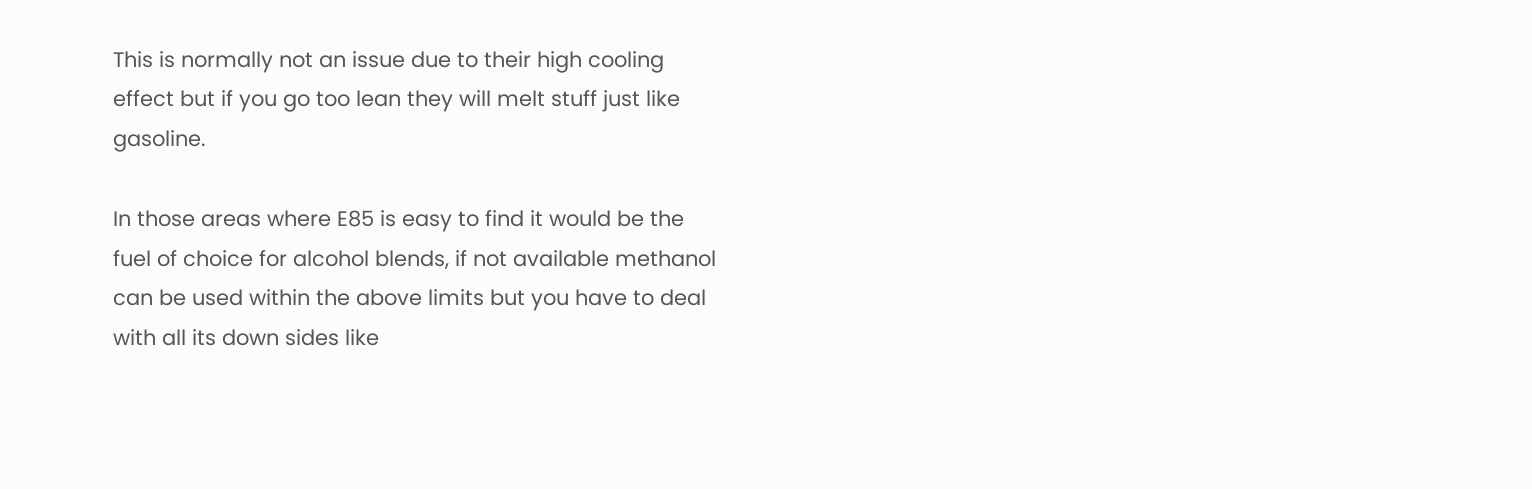This is normally not an issue due to their high cooling effect but if you go too lean they will melt stuff just like gasoline.

In those areas where E85 is easy to find it would be the fuel of choice for alcohol blends, if not available methanol can be used within the above limits but you have to deal with all its down sides like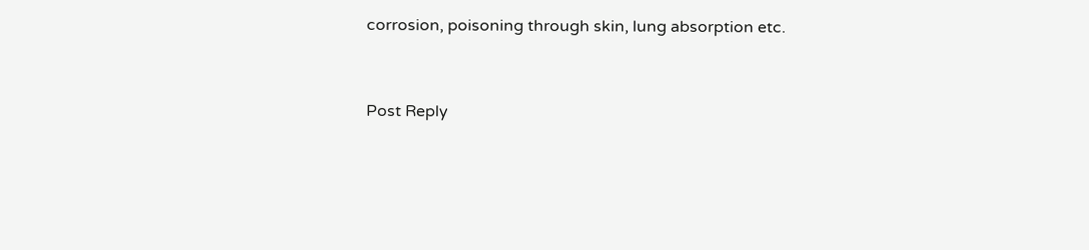corrosion, poisoning through skin, lung absorption etc.


Post Reply